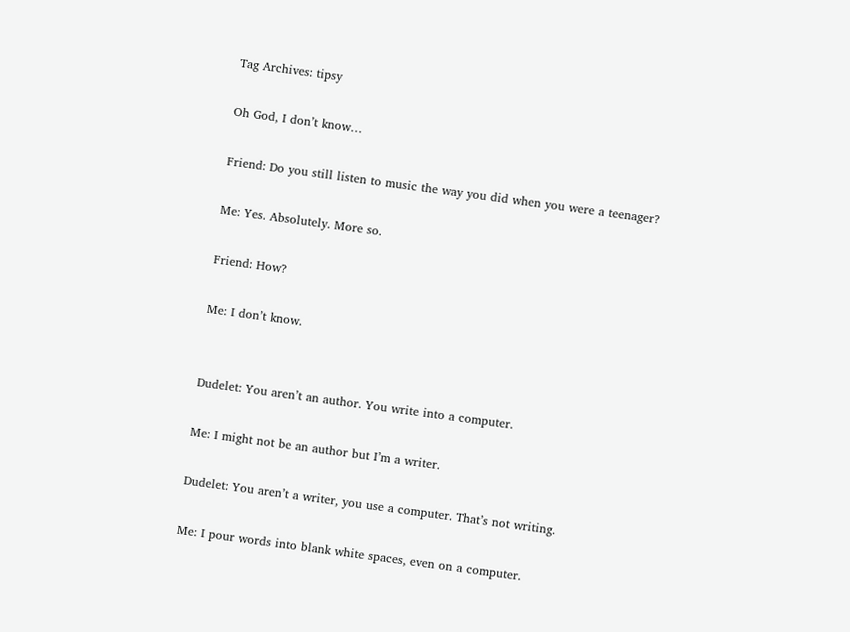Tag Archives: tipsy

Oh God, I don’t know…

Friend: Do you still listen to music the way you did when you were a teenager?

Me: Yes. Absolutely. More so.

Friend: How?

Me: I don’t know.


Dudelet: You aren’t an author. You write into a computer.

Me: I might not be an author but I’m a writer.

Dudelet: You aren’t a writer, you use a computer. That’s not writing.

Me: I pour words into blank white spaces, even on a computer.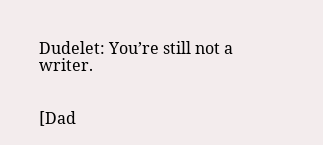Dudelet: You’re still not a writer.


[Dad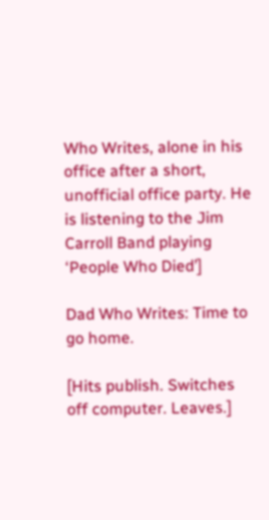Who Writes, alone in his office after a short, unofficial office party. He is listening to the Jim Carroll Band playing ‘People Who Died’]

Dad Who Writes: Time to go home.

[Hits publish. Switches off computer. Leaves.]